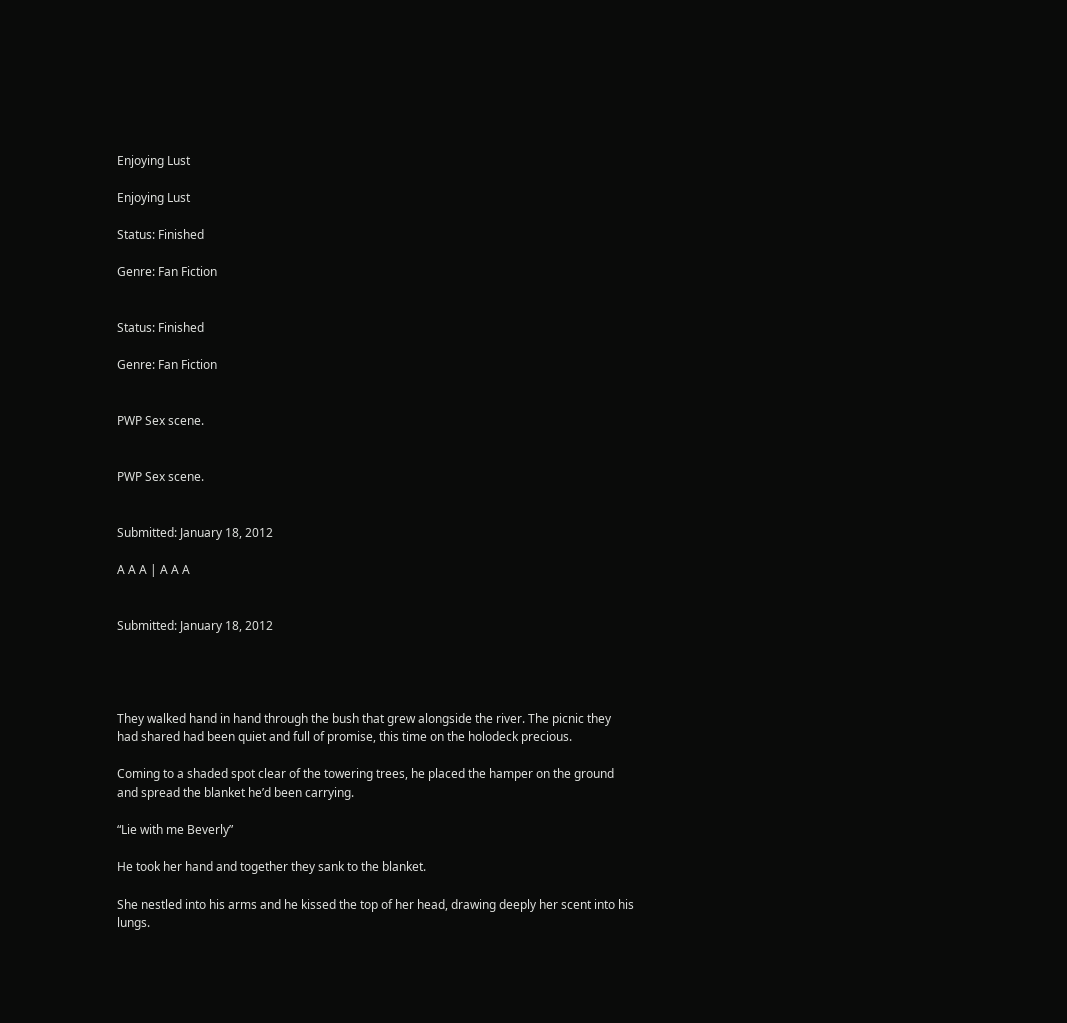Enjoying Lust

Enjoying Lust

Status: Finished

Genre: Fan Fiction


Status: Finished

Genre: Fan Fiction


PWP Sex scene.


PWP Sex scene.


Submitted: January 18, 2012

A A A | A A A


Submitted: January 18, 2012




They walked hand in hand through the bush that grew alongside the river. The picnic they had shared had been quiet and full of promise, this time on the holodeck precious.

Coming to a shaded spot clear of the towering trees, he placed the hamper on the ground and spread the blanket he’d been carrying.

“Lie with me Beverly”

He took her hand and together they sank to the blanket.

She nestled into his arms and he kissed the top of her head, drawing deeply her scent into his lungs.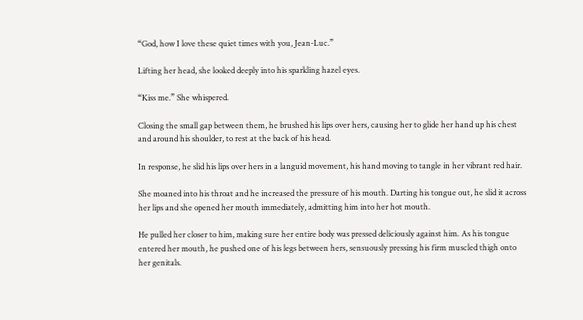“God, how I love these quiet times with you, Jean-Luc.”

Lifting her head, she looked deeply into his sparkling hazel eyes.

“Kiss me.” She whispered.

Closing the small gap between them, he brushed his lips over hers, causing her to glide her hand up his chest and around his shoulder, to rest at the back of his head.

In response, he slid his lips over hers in a languid movement, his hand moving to tangle in her vibrant red hair.

She moaned into his throat and he increased the pressure of his mouth. Darting his tongue out, he slid it across her lips and she opened her mouth immediately, admitting him into her hot mouth.

He pulled her closer to him, making sure her entire body was pressed deliciously against him. As his tongue entered her mouth, he pushed one of his legs between hers, sensuously pressing his firm muscled thigh onto her genitals.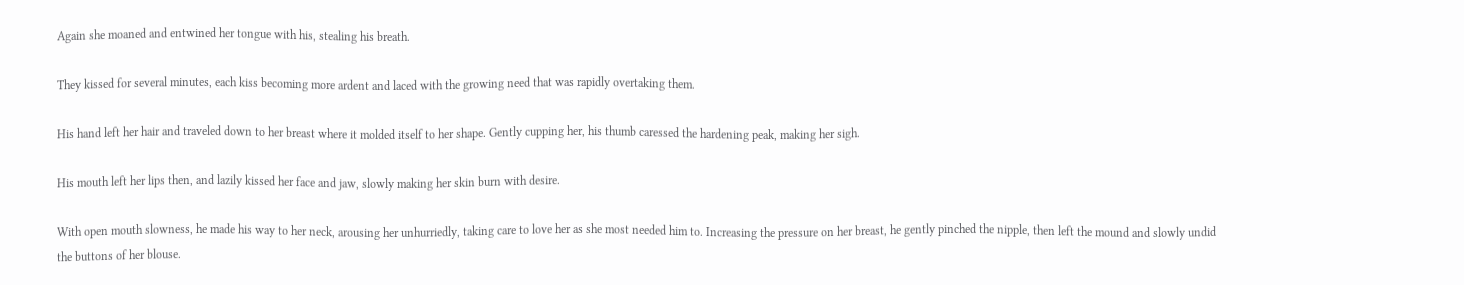Again she moaned and entwined her tongue with his, stealing his breath.

They kissed for several minutes, each kiss becoming more ardent and laced with the growing need that was rapidly overtaking them.

His hand left her hair and traveled down to her breast where it molded itself to her shape. Gently cupping her, his thumb caressed the hardening peak, making her sigh.

His mouth left her lips then, and lazily kissed her face and jaw, slowly making her skin burn with desire.

With open mouth slowness, he made his way to her neck, arousing her unhurriedly, taking care to love her as she most needed him to. Increasing the pressure on her breast, he gently pinched the nipple, then left the mound and slowly undid the buttons of her blouse.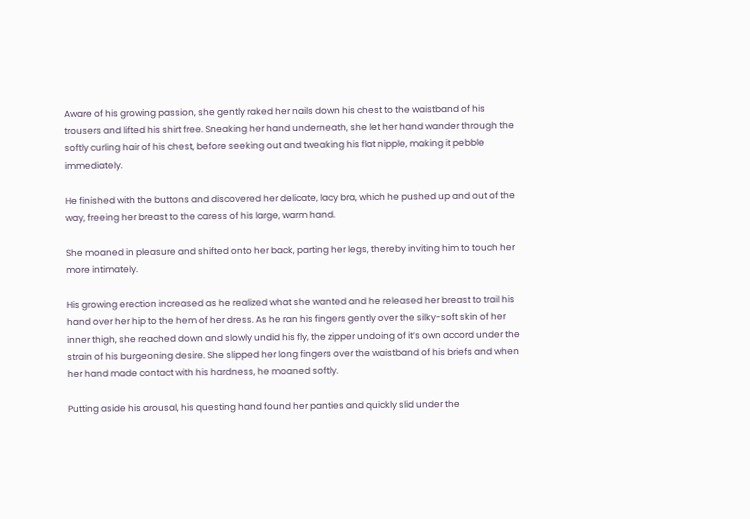Aware of his growing passion, she gently raked her nails down his chest to the waistband of his trousers and lifted his shirt free. Sneaking her hand underneath, she let her hand wander through the softly curling hair of his chest, before seeking out and tweaking his flat nipple, making it pebble immediately.

He finished with the buttons and discovered her delicate, lacy bra, which he pushed up and out of the way, freeing her breast to the caress of his large, warm hand.

She moaned in pleasure and shifted onto her back, parting her legs, thereby inviting him to touch her more intimately.

His growing erection increased as he realized what she wanted and he released her breast to trail his hand over her hip to the hem of her dress. As he ran his fingers gently over the silky-soft skin of her inner thigh, she reached down and slowly undid his fly, the zipper undoing of it’s own accord under the strain of his burgeoning desire. She slipped her long fingers over the waistband of his briefs and when her hand made contact with his hardness, he moaned softly.

Putting aside his arousal, his questing hand found her panties and quickly slid under the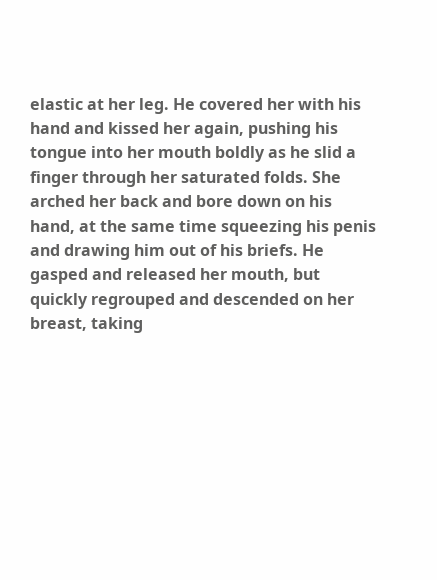elastic at her leg. He covered her with his hand and kissed her again, pushing his tongue into her mouth boldly as he slid a finger through her saturated folds. She arched her back and bore down on his hand, at the same time squeezing his penis and drawing him out of his briefs. He gasped and released her mouth, but quickly regrouped and descended on her breast, taking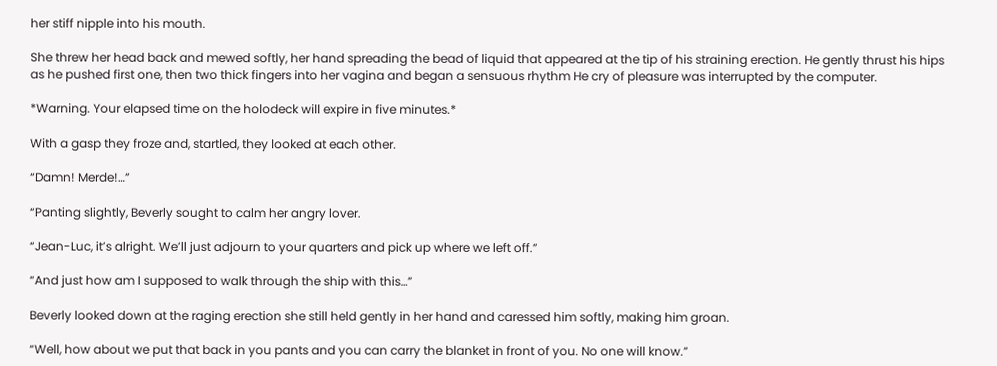her stiff nipple into his mouth.

She threw her head back and mewed softly, her hand spreading the bead of liquid that appeared at the tip of his straining erection. He gently thrust his hips as he pushed first one, then two thick fingers into her vagina and began a sensuous rhythm He cry of pleasure was interrupted by the computer.

*Warning. Your elapsed time on the holodeck will expire in five minutes.*

With a gasp they froze and, startled, they looked at each other.

“Damn! Merde!…”

“Panting slightly, Beverly sought to calm her angry lover.

“Jean-Luc, it’s alright. We’ll just adjourn to your quarters and pick up where we left off.”

“And just how am I supposed to walk through the ship with this…”

Beverly looked down at the raging erection she still held gently in her hand and caressed him softly, making him groan.

“Well, how about we put that back in you pants and you can carry the blanket in front of you. No one will know.”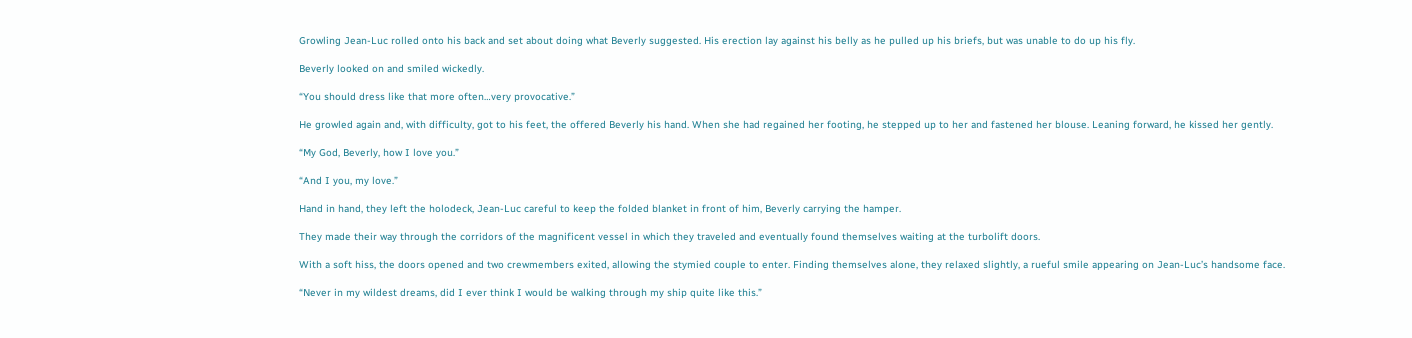Growling Jean-Luc rolled onto his back and set about doing what Beverly suggested. His erection lay against his belly as he pulled up his briefs, but was unable to do up his fly.

Beverly looked on and smiled wickedly.

“You should dress like that more often…very provocative.”

He growled again and, with difficulty, got to his feet, the offered Beverly his hand. When she had regained her footing, he stepped up to her and fastened her blouse. Leaning forward, he kissed her gently.

“My God, Beverly, how I love you.”

“And I you, my love.”

Hand in hand, they left the holodeck, Jean-Luc careful to keep the folded blanket in front of him, Beverly carrying the hamper.

They made their way through the corridors of the magnificent vessel in which they traveled and eventually found themselves waiting at the turbolift doors.

With a soft hiss, the doors opened and two crewmembers exited, allowing the stymied couple to enter. Finding themselves alone, they relaxed slightly, a rueful smile appearing on Jean-Luc’s handsome face.

“Never in my wildest dreams, did I ever think I would be walking through my ship quite like this.”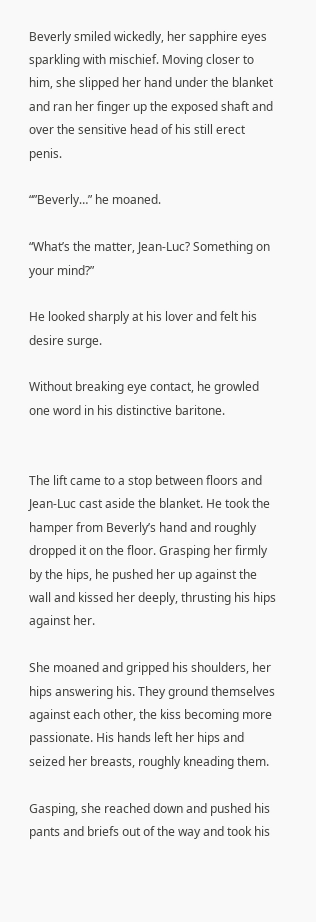Beverly smiled wickedly, her sapphire eyes sparkling with mischief. Moving closer to him, she slipped her hand under the blanket and ran her finger up the exposed shaft and over the sensitive head of his still erect penis.

“”Beverly…” he moaned.

“What’s the matter, Jean-Luc? Something on your mind?”

He looked sharply at his lover and felt his desire surge.

Without breaking eye contact, he growled one word in his distinctive baritone.


The lift came to a stop between floors and Jean-Luc cast aside the blanket. He took the hamper from Beverly’s hand and roughly dropped it on the floor. Grasping her firmly by the hips, he pushed her up against the wall and kissed her deeply, thrusting his hips against her.

She moaned and gripped his shoulders, her hips answering his. They ground themselves against each other, the kiss becoming more passionate. His hands left her hips and seized her breasts, roughly kneading them.

Gasping, she reached down and pushed his pants and briefs out of the way and took his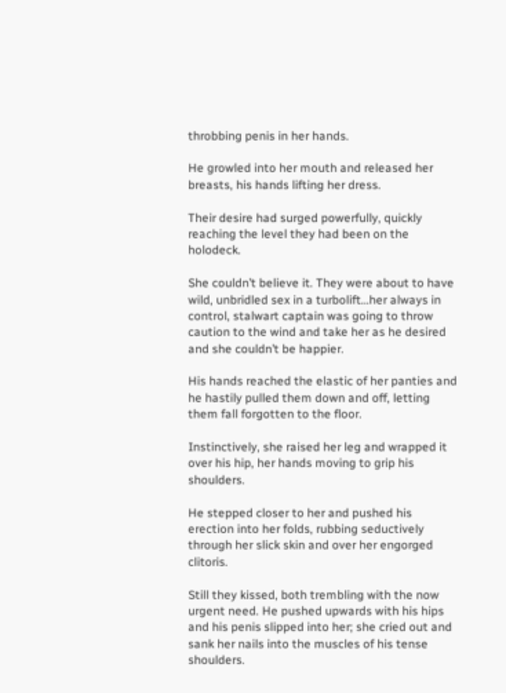throbbing penis in her hands.

He growled into her mouth and released her breasts, his hands lifting her dress.

Their desire had surged powerfully, quickly reaching the level they had been on the holodeck.

She couldn’t believe it. They were about to have wild, unbridled sex in a turbolift…her always in control, stalwart captain was going to throw caution to the wind and take her as he desired and she couldn’t be happier.

His hands reached the elastic of her panties and he hastily pulled them down and off, letting them fall forgotten to the floor.

Instinctively, she raised her leg and wrapped it over his hip, her hands moving to grip his shoulders.

He stepped closer to her and pushed his erection into her folds, rubbing seductively through her slick skin and over her engorged clitoris.

Still they kissed, both trembling with the now urgent need. He pushed upwards with his hips and his penis slipped into her; she cried out and sank her nails into the muscles of his tense shoulders.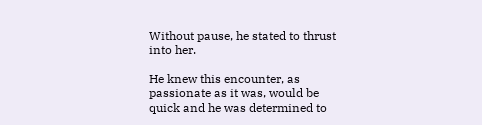Without pause, he stated to thrust into her.

He knew this encounter, as passionate as it was, would be quick and he was determined to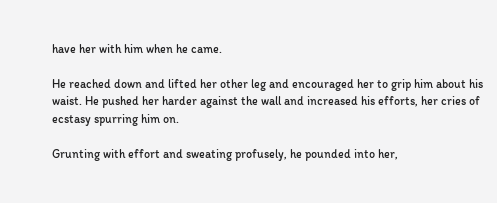have her with him when he came.

He reached down and lifted her other leg and encouraged her to grip him about his waist. He pushed her harder against the wall and increased his efforts, her cries of ecstasy spurring him on.

Grunting with effort and sweating profusely, he pounded into her,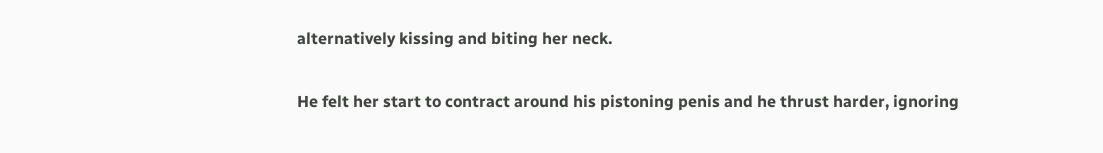alternatively kissing and biting her neck.

He felt her start to contract around his pistoning penis and he thrust harder, ignoring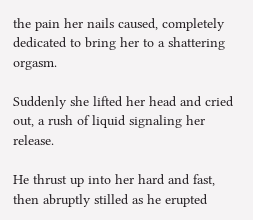the pain her nails caused, completely dedicated to bring her to a shattering orgasm.

Suddenly she lifted her head and cried out, a rush of liquid signaling her release.

He thrust up into her hard and fast, then abruptly stilled as he erupted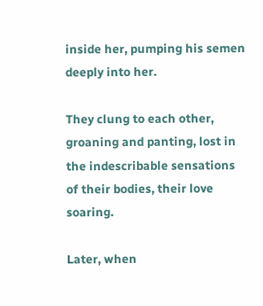inside her, pumping his semen deeply into her.

They clung to each other, groaning and panting, lost in the indescribable sensations of their bodies, their love soaring.

Later, when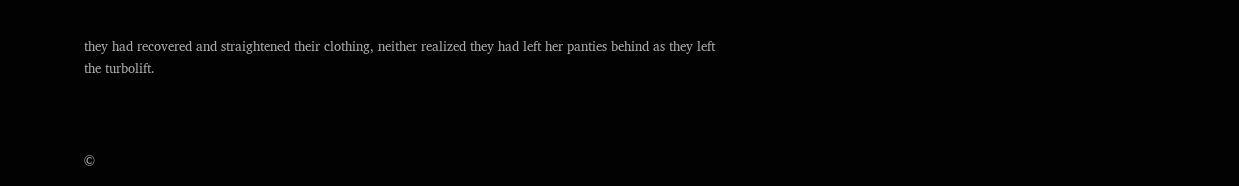they had recovered and straightened their clothing, neither realized they had left her panties behind as they left the turbolift.



©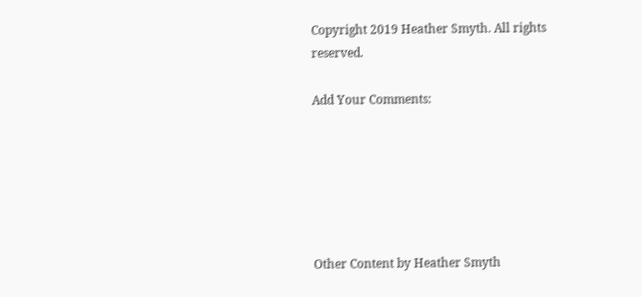Copyright 2019 Heather Smyth. All rights reserved.

Add Your Comments:






Other Content by Heather Smyth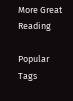More Great Reading

Popular Tags